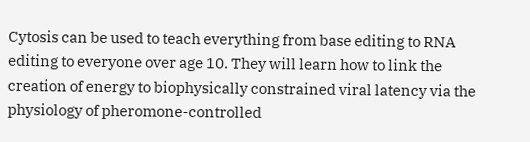Cytosis can be used to teach everything from base editing to RNA editing to everyone over age 10. They will learn how to link the creation of energy to biophysically constrained viral latency via the physiology of pheromone-controlled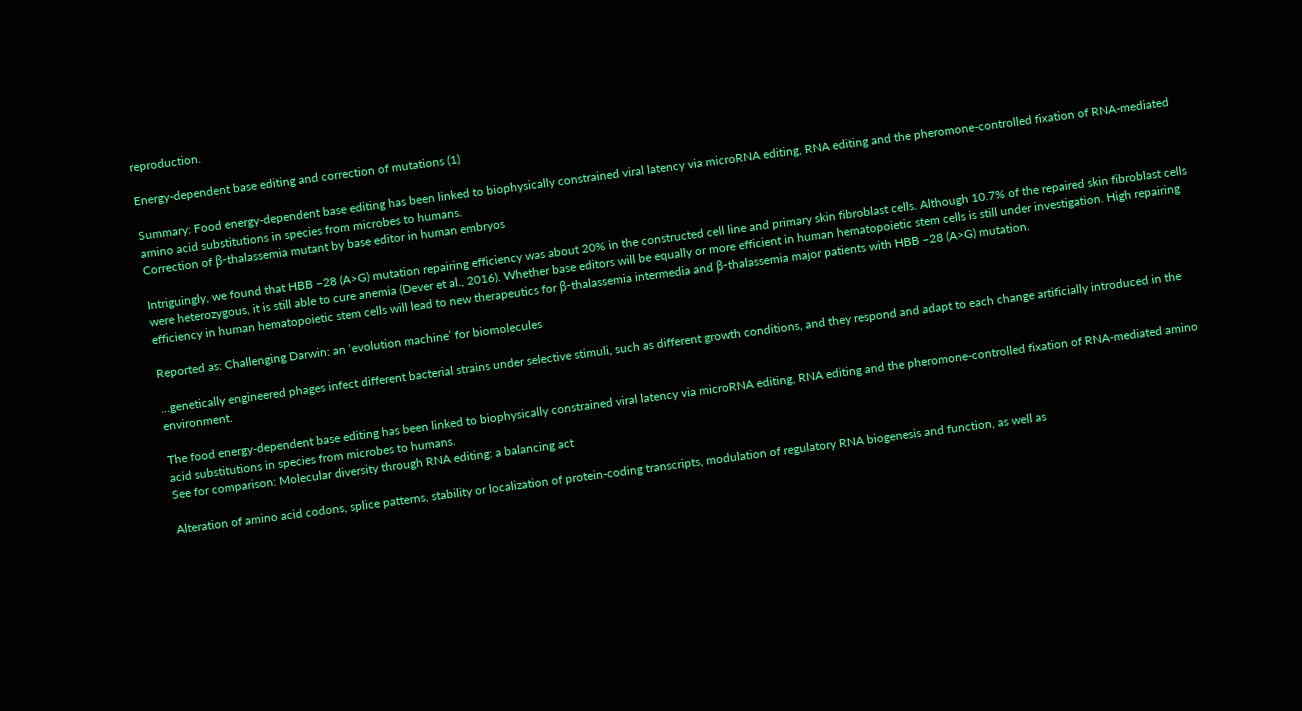reproduction.

Energy-dependent base editing and correction of mutations (1)

Summary: Food energy-dependent base editing has been linked to biophysically constrained viral latency via microRNA editing, RNA editing and the pheromone-controlled fixation of RNA-mediated amino acid substitutions in species from microbes to humans.
Correction of β-thalassemia mutant by base editor in human embryos

Intriguingly, we found that HBB −28 (A>G) mutation repairing efficiency was about 20% in the constructed cell line and primary skin fibroblast cells. Although 10.7% of the repaired skin fibroblast cells were heterozygous, it is still able to cure anemia (Dever et al., 2016). Whether base editors will be equally or more efficient in human hematopoietic stem cells is still under investigation. High repairing efficiency in human hematopoietic stem cells will lead to new therapeutics for β-thalassemia intermedia and β-thalassemia major patients with HBB −28 (A>G) mutation.

Reported as: Challenging Darwin: an ‘evolution machine’ for biomolecules

…genetically engineered phages infect different bacterial strains under selective stimuli, such as different growth conditions, and they respond and adapt to each change artificially introduced in the environment.

The food energy-dependent base editing has been linked to biophysically constrained viral latency via microRNA editing, RNA editing and the pheromone-controlled fixation of RNA-mediated amino acid substitutions in species from microbes to humans.
See for comparison: Molecular diversity through RNA editing: a balancing act

Alteration of amino acid codons, splice patterns, stability or localization of protein-coding transcripts, modulation of regulatory RNA biogenesis and function, as well as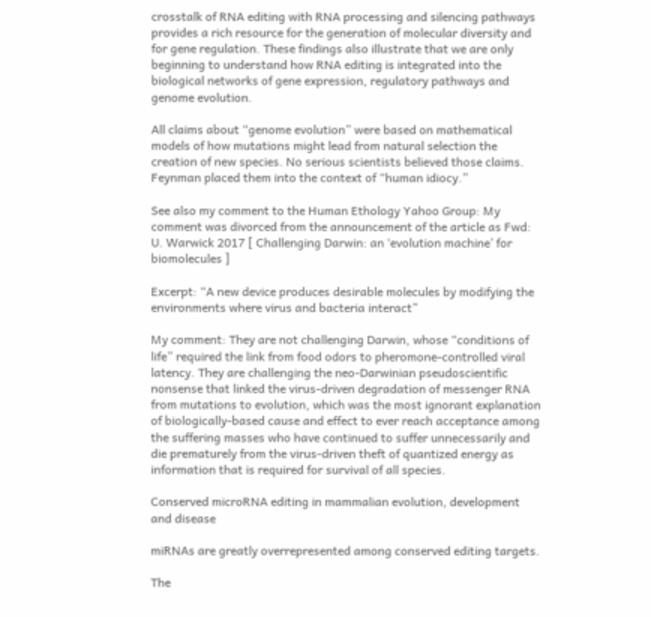crosstalk of RNA editing with RNA processing and silencing pathways provides a rich resource for the generation of molecular diversity and for gene regulation. These findings also illustrate that we are only beginning to understand how RNA editing is integrated into the biological networks of gene expression, regulatory pathways and genome evolution.

All claims about “genome evolution” were based on mathematical models of how mutations might lead from natural selection the creation of new species. No serious scientists believed those claims. Feynman placed them into the context of “human idiocy.”

See also my comment to the Human Ethology Yahoo Group: My comment was divorced from the announcement of the article as Fwd: U. Warwick 2017 [ Challenging Darwin: an ‘evolution machine’ for biomolecules ]

Excerpt: “A new device produces desirable molecules by modifying the environments where virus and bacteria interact”

My comment: They are not challenging Darwin, whose “conditions of life” required the link from food odors to pheromone-controlled viral latency. They are challenging the neo-Darwinian pseudoscientific nonsense that linked the virus-driven degradation of messenger RNA from mutations to evolution, which was the most ignorant explanation of biologically-based cause and effect to ever reach acceptance among the suffering masses who have continued to suffer unnecessarily and die prematurely from the virus-driven theft of quantized energy as information that is required for survival of all species.

Conserved microRNA editing in mammalian evolution, development and disease

miRNAs are greatly overrepresented among conserved editing targets.

The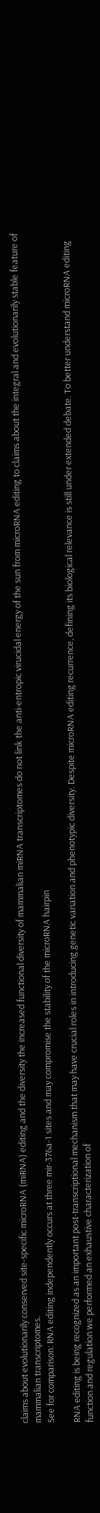claims about evolutionarily conserved site-specific microRNA (miRNA) editing and the diversity the increased functional diversity of mammalian miRNA transcriptomes do not link the anti-entropic virucidal energy of the sun from microRNA editing to claims about the integral and evolutionarily stable feature of mammalian transcriptomes.
See for comparison: RNA editing independently occurs at three mir-376a-1 sites and may compromise the stability of the microRNA hairpin

RNA editing is being recognized as an important post-transcriptional mechanism that may have crucial roles in introducing genetic variation and phenotypic diversity. Despite microRNA editing recurrence, defining its biological relevance is still under extended debate. To better understand microRNA editing function and regulation we performed an exhaustive characterization of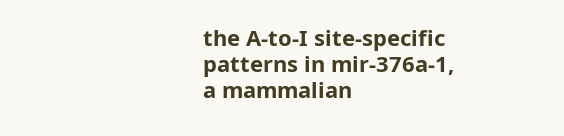the A-to-I site-specific patterns in mir-376a-1, a mammalian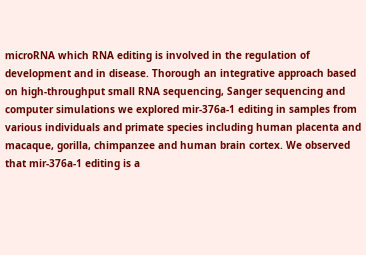microRNA which RNA editing is involved in the regulation of development and in disease. Thorough an integrative approach based on high-throughput small RNA sequencing, Sanger sequencing and computer simulations we explored mir-376a-1 editing in samples from various individuals and primate species including human placenta and macaque, gorilla, chimpanzee and human brain cortex. We observed that mir-376a-1 editing is a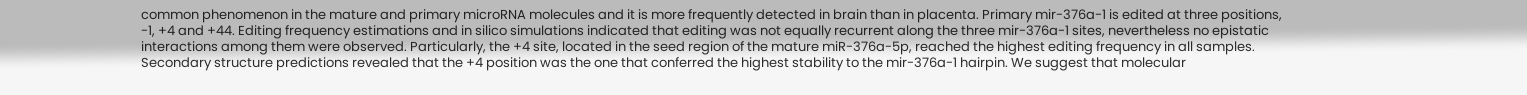common phenomenon in the mature and primary microRNA molecules and it is more frequently detected in brain than in placenta. Primary mir-376a-1 is edited at three positions, -1, +4 and +44. Editing frequency estimations and in silico simulations indicated that editing was not equally recurrent along the three mir-376a-1 sites, nevertheless no epistatic interactions among them were observed. Particularly, the +4 site, located in the seed region of the mature miR-376a-5p, reached the highest editing frequency in all samples. Secondary structure predictions revealed that the +4 position was the one that conferred the highest stability to the mir-376a-1 hairpin. We suggest that molecular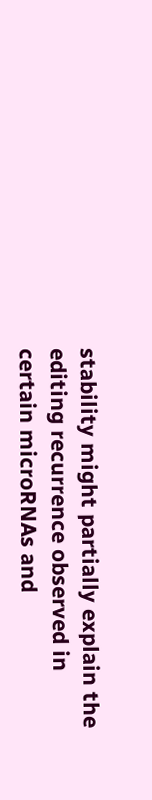stability might partially explain the editing recurrence observed in certain microRNAs and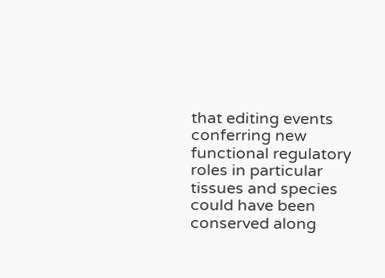that editing events conferring new functional regulatory roles in particular tissues and species could have been conserved along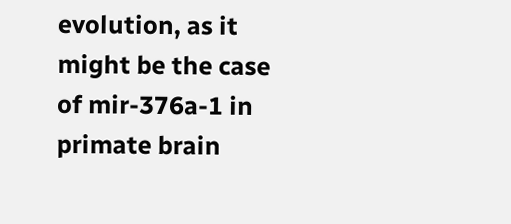evolution, as it might be the case of mir-376a-1 in primate brain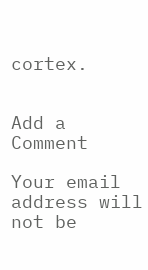cortex.


Add a Comment

Your email address will not be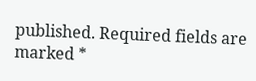published. Required fields are marked *